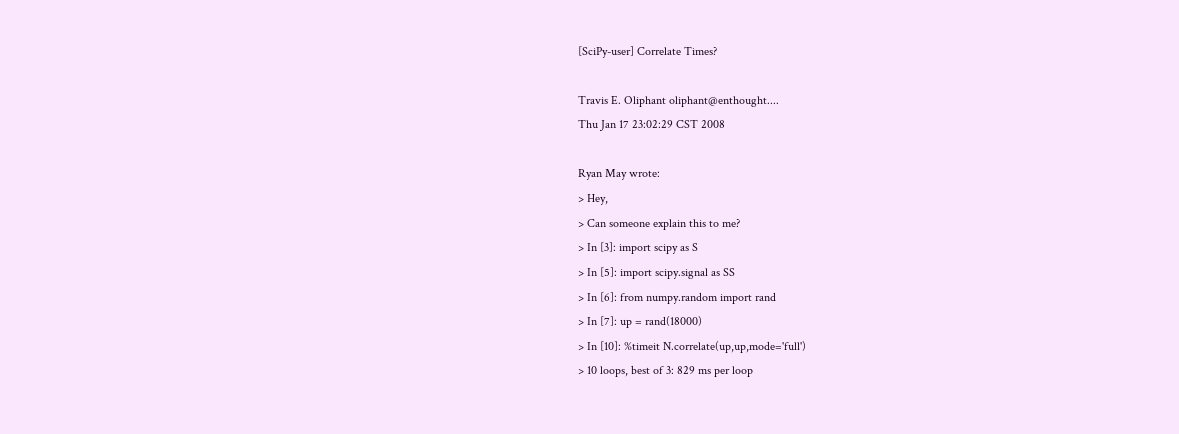[SciPy-user] Correlate Times?

Travis E. Oliphant oliphant@enthought....
Thu Jan 17 23:02:29 CST 2008

Ryan May wrote:
> Hey,
> Can someone explain this to me?
> In [3]: import scipy as S
> In [5]: import scipy.signal as SS
> In [6]: from numpy.random import rand
> In [7]: up = rand(18000)
> In [10]: %timeit N.correlate(up,up,mode='full')
> 10 loops, best of 3: 829 ms per loop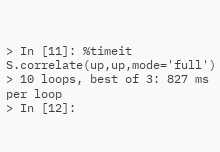> In [11]: %timeit S.correlate(up,up,mode='full')
> 10 loops, best of 3: 827 ms per loop
> In [12]: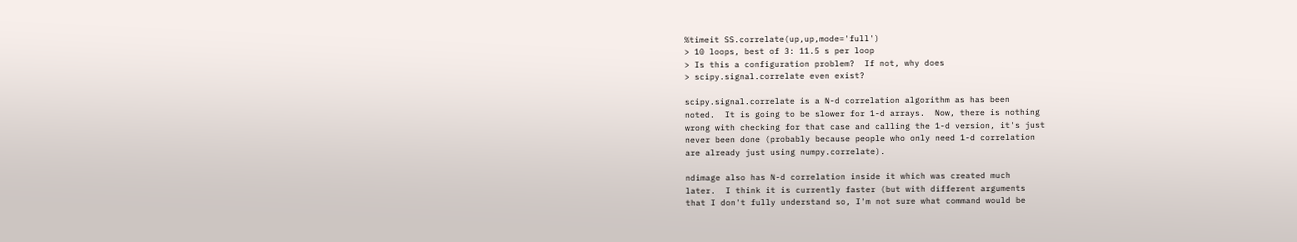%timeit SS.correlate(up,up,mode='full')
> 10 loops, best of 3: 11.5 s per loop
> Is this a configuration problem?  If not, why does
> scipy.signal.correlate even exist?

scipy.signal.correlate is a N-d correlation algorithm as has been
noted.  It is going to be slower for 1-d arrays.  Now, there is nothing
wrong with checking for that case and calling the 1-d version, it's just
never been done (probably because people who only need 1-d correlation
are already just using numpy.correlate).

ndimage also has N-d correlation inside it which was created much
later.  I think it is currently faster (but with different arguments
that I don't fully understand so, I'm not sure what command would be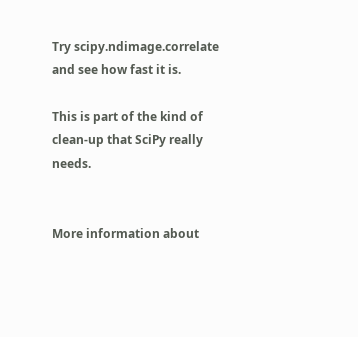Try scipy.ndimage.correlate  and see how fast it is.

This is part of the kind of clean-up that SciPy really needs.


More information about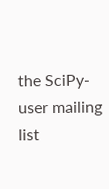the SciPy-user mailing list